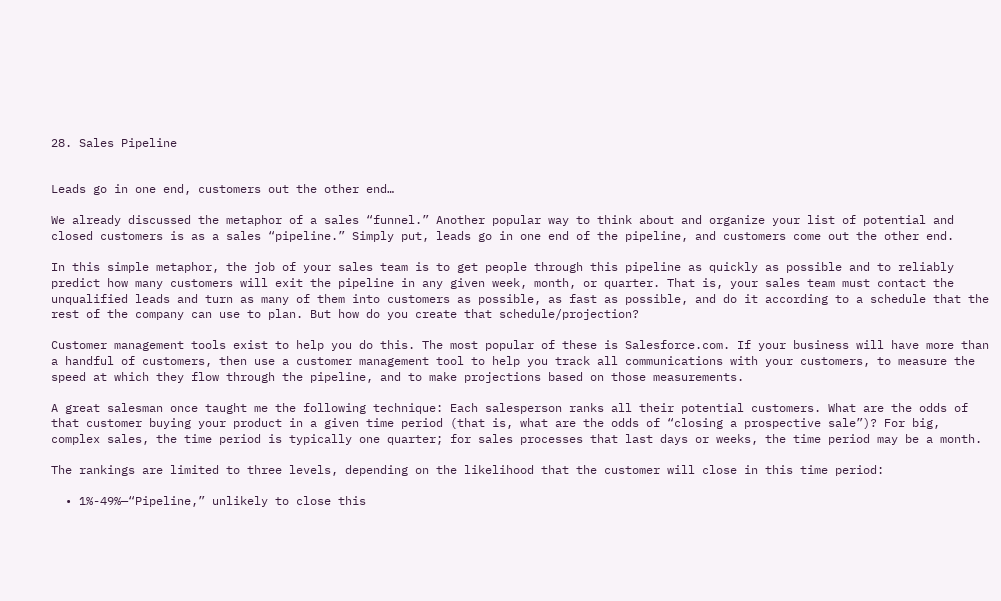28. Sales Pipeline


Leads go in one end, customers out the other end…

We already discussed the metaphor of a sales “funnel.” Another popular way to think about and organize your list of potential and closed customers is as a sales “pipeline.” Simply put, leads go in one end of the pipeline, and customers come out the other end.

In this simple metaphor, the job of your sales team is to get people through this pipeline as quickly as possible and to reliably predict how many customers will exit the pipeline in any given week, month, or quarter. That is, your sales team must contact the unqualified leads and turn as many of them into customers as possible, as fast as possible, and do it according to a schedule that the rest of the company can use to plan. But how do you create that schedule/projection?

Customer management tools exist to help you do this. The most popular of these is Salesforce.com. If your business will have more than a handful of customers, then use a customer management tool to help you track all communications with your customers, to measure the speed at which they flow through the pipeline, and to make projections based on those measurements.

A great salesman once taught me the following technique: Each salesperson ranks all their potential customers. What are the odds of that customer buying your product in a given time period (that is, what are the odds of “closing a prospective sale”)? For big, complex sales, the time period is typically one quarter; for sales processes that last days or weeks, the time period may be a month.

The rankings are limited to three levels, depending on the likelihood that the customer will close in this time period:

  • 1%-49%—“Pipeline,” unlikely to close this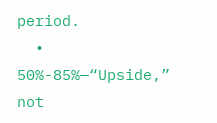period.
  • 50%-85%—“Upside,” not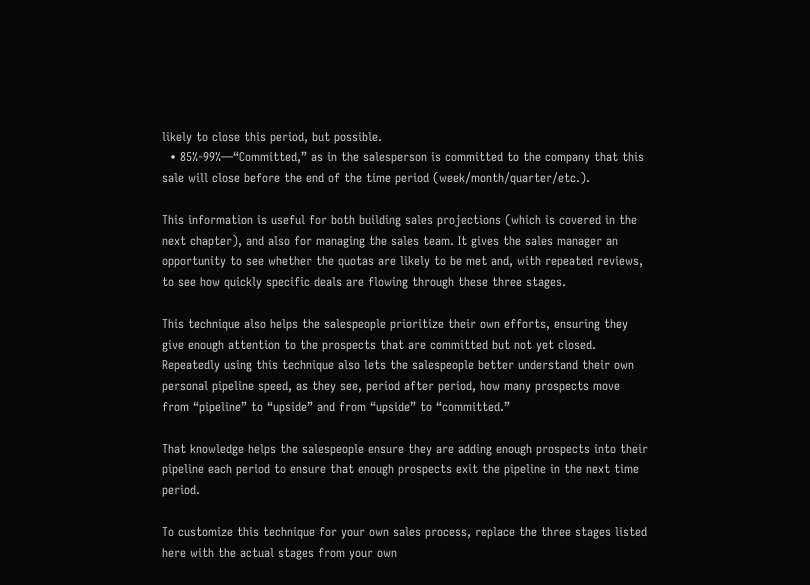likely to close this period, but possible.
  • 85%-99%—“Committed,” as in the salesperson is committed to the company that this sale will close before the end of the time period (week/month/quarter/etc.).

This information is useful for both building sales projections (which is covered in the next chapter), and also for managing the sales team. It gives the sales manager an opportunity to see whether the quotas are likely to be met and, with repeated reviews, to see how quickly specific deals are flowing through these three stages.

This technique also helps the salespeople prioritize their own efforts, ensuring they give enough attention to the prospects that are committed but not yet closed. Repeatedly using this technique also lets the salespeople better understand their own personal pipeline speed, as they see, period after period, how many prospects move from “pipeline” to “upside” and from “upside” to “committed.”

That knowledge helps the salespeople ensure they are adding enough prospects into their pipeline each period to ensure that enough prospects exit the pipeline in the next time period.

To customize this technique for your own sales process, replace the three stages listed here with the actual stages from your own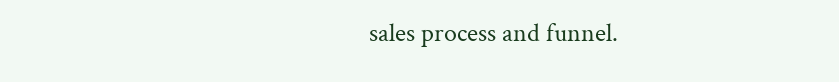sales process and funnel.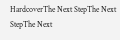HardcoverThe Next StepThe Next StepThe Next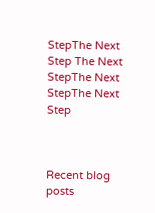StepThe Next Step The Next StepThe Next StepThe Next Step



Recent blog posts